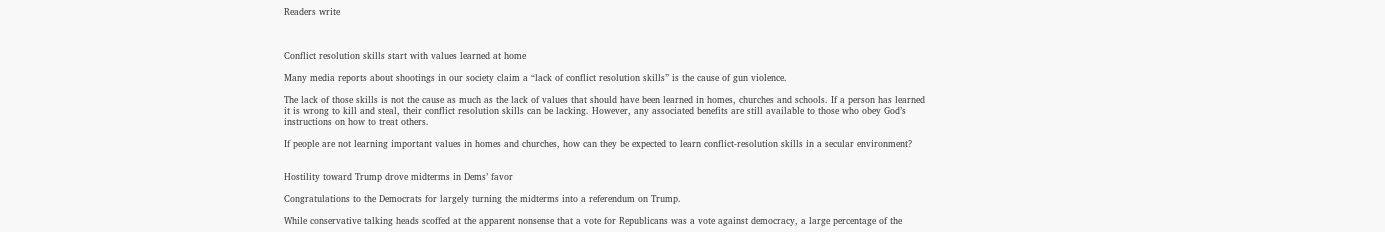Readers write



Conflict resolution skills start with values learned at home

Many media reports about shootings in our society claim a “lack of conflict resolution skills” is the cause of gun violence.

The lack of those skills is not the cause as much as the lack of values that should have been learned in homes, churches and schools. If a person has learned it is wrong to kill and steal, their conflict resolution skills can be lacking. However, any associated benefits are still available to those who obey God’s instructions on how to treat others.

If people are not learning important values in homes and churches, how can they be expected to learn conflict-resolution skills in a secular environment?


Hostility toward Trump drove midterms in Dems’ favor

Congratulations to the Democrats for largely turning the midterms into a referendum on Trump.

While conservative talking heads scoffed at the apparent nonsense that a vote for Republicans was a vote against democracy, a large percentage of the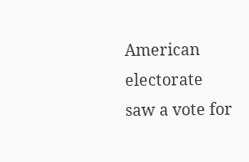American electorate saw a vote for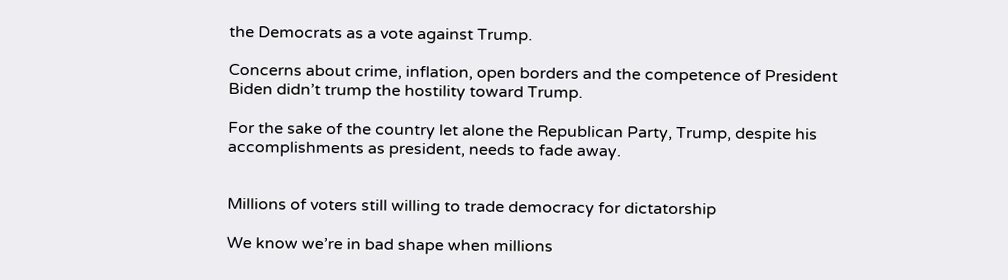the Democrats as a vote against Trump.

Concerns about crime, inflation, open borders and the competence of President Biden didn’t trump the hostility toward Trump.

For the sake of the country let alone the Republican Party, Trump, despite his accomplishments as president, needs to fade away.


Millions of voters still willing to trade democracy for dictatorship

We know we’re in bad shape when millions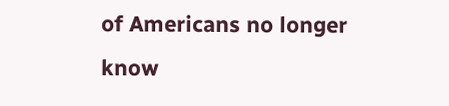of Americans no longer know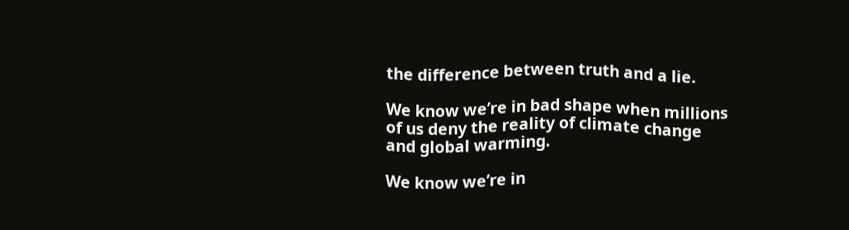the difference between truth and a lie.

We know we’re in bad shape when millions of us deny the reality of climate change and global warming.

We know we’re in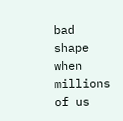bad shape when millions of us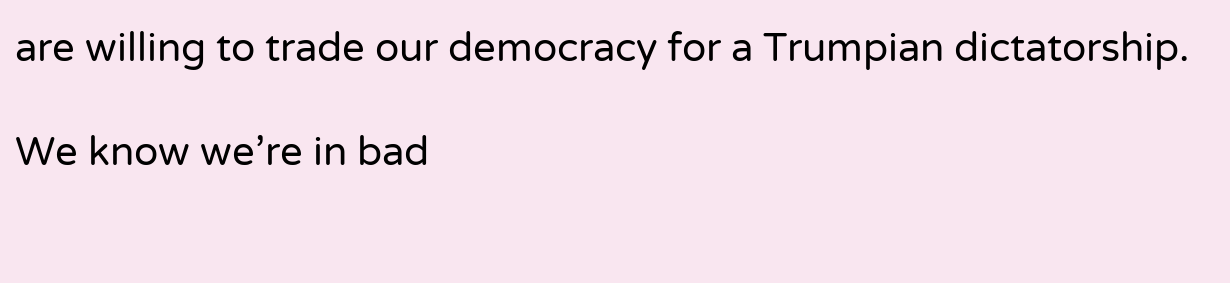are willing to trade our democracy for a Trumpian dictatorship.

We know we’re in bad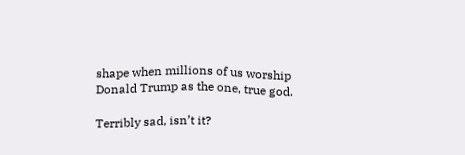shape when millions of us worship Donald Trump as the one, true god.

Terribly sad, isn’t it?